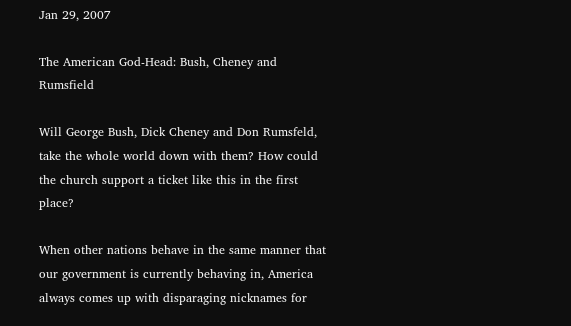Jan 29, 2007

The American God-Head: Bush, Cheney and Rumsfield

Will George Bush, Dick Cheney and Don Rumsfeld, take the whole world down with them? How could the church support a ticket like this in the first place?

When other nations behave in the same manner that our government is currently behaving in, America always comes up with disparaging nicknames for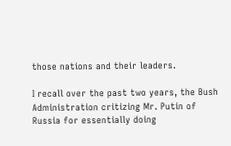those nations and their leaders.

I recall over the past two years, the Bush Administration critizing Mr. Putin of Russia for essentially doing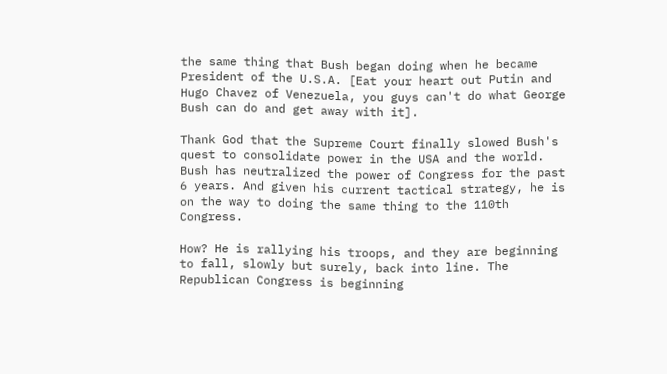the same thing that Bush began doing when he became President of the U.S.A. [Eat your heart out Putin and Hugo Chavez of Venezuela, you guys can't do what George Bush can do and get away with it].

Thank God that the Supreme Court finally slowed Bush's quest to consolidate power in the USA and the world. Bush has neutralized the power of Congress for the past 6 years. And given his current tactical strategy, he is on the way to doing the same thing to the 110th Congress.

How? He is rallying his troops, and they are beginning to fall, slowly but surely, back into line. The Republican Congress is beginning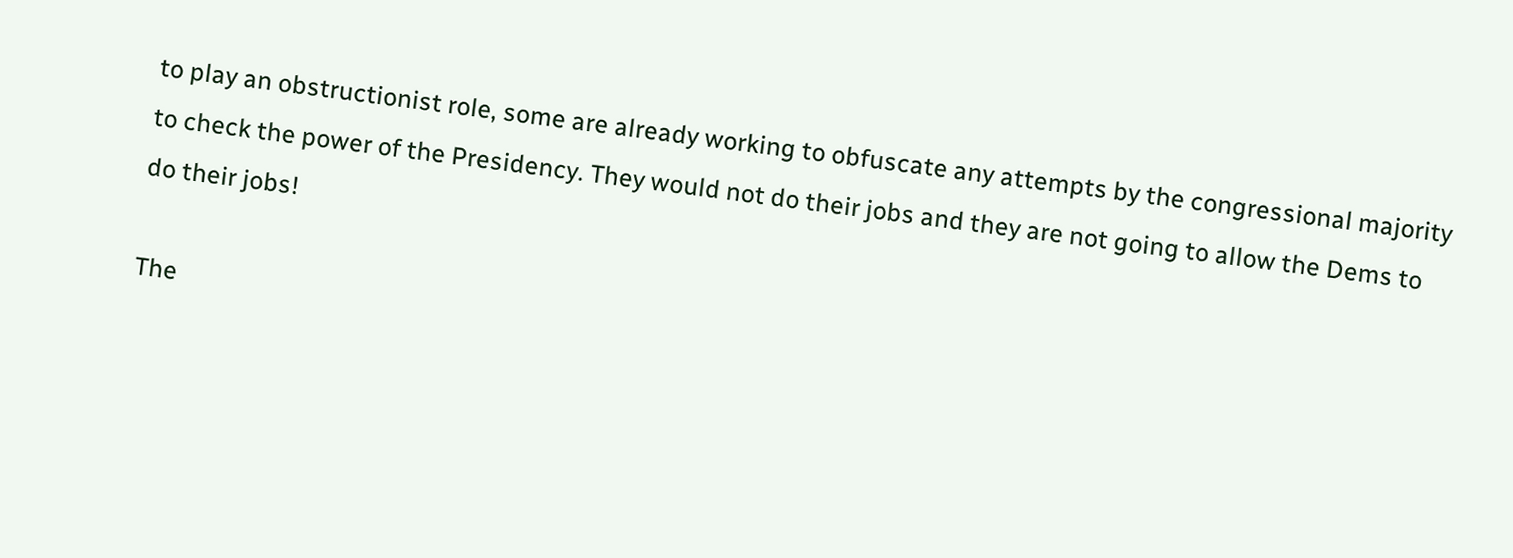to play an obstructionist role, some are already working to obfuscate any attempts by the congressional majority to check the power of the Presidency. They would not do their jobs and they are not going to allow the Dems to do their jobs!

The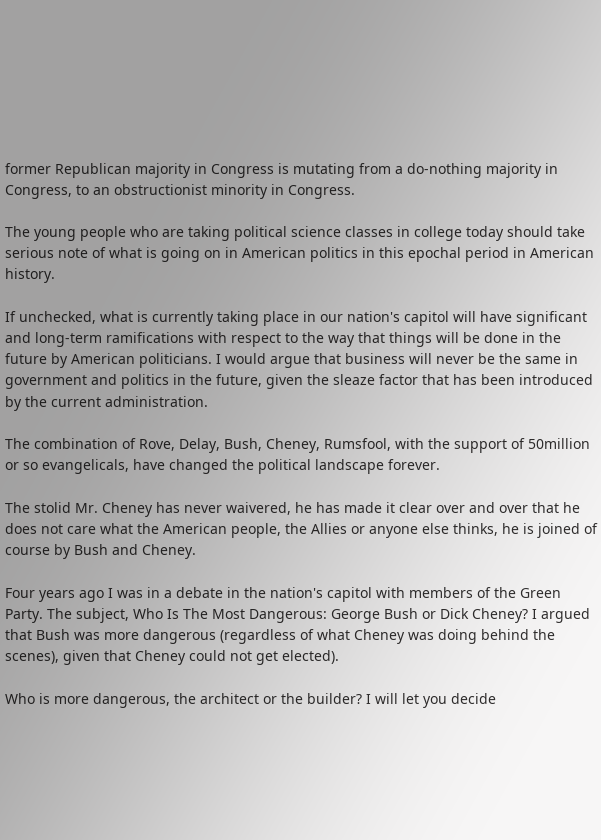former Republican majority in Congress is mutating from a do-nothing majority in Congress, to an obstructionist minority in Congress.

The young people who are taking political science classes in college today should take serious note of what is going on in American politics in this epochal period in American history.

If unchecked, what is currently taking place in our nation's capitol will have significant and long-term ramifications with respect to the way that things will be done in the future by American politicians. I would argue that business will never be the same in government and politics in the future, given the sleaze factor that has been introduced by the current administration.

The combination of Rove, Delay, Bush, Cheney, Rumsfool, with the support of 50million or so evangelicals, have changed the political landscape forever.

The stolid Mr. Cheney has never waivered, he has made it clear over and over that he does not care what the American people, the Allies or anyone else thinks, he is joined of course by Bush and Cheney.

Four years ago I was in a debate in the nation's capitol with members of the Green Party. The subject, Who Is The Most Dangerous: George Bush or Dick Cheney? I argued that Bush was more dangerous (regardless of what Cheney was doing behind the scenes), given that Cheney could not get elected).

Who is more dangerous, the architect or the builder? I will let you decide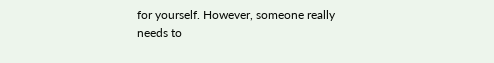for yourself. However, someone really needs to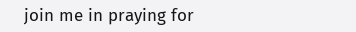join me in praying for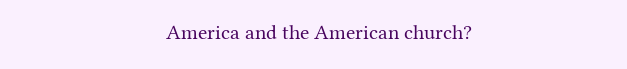America and the American church?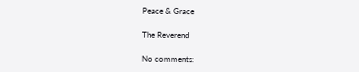Peace & Grace

The Reverend

No comments: